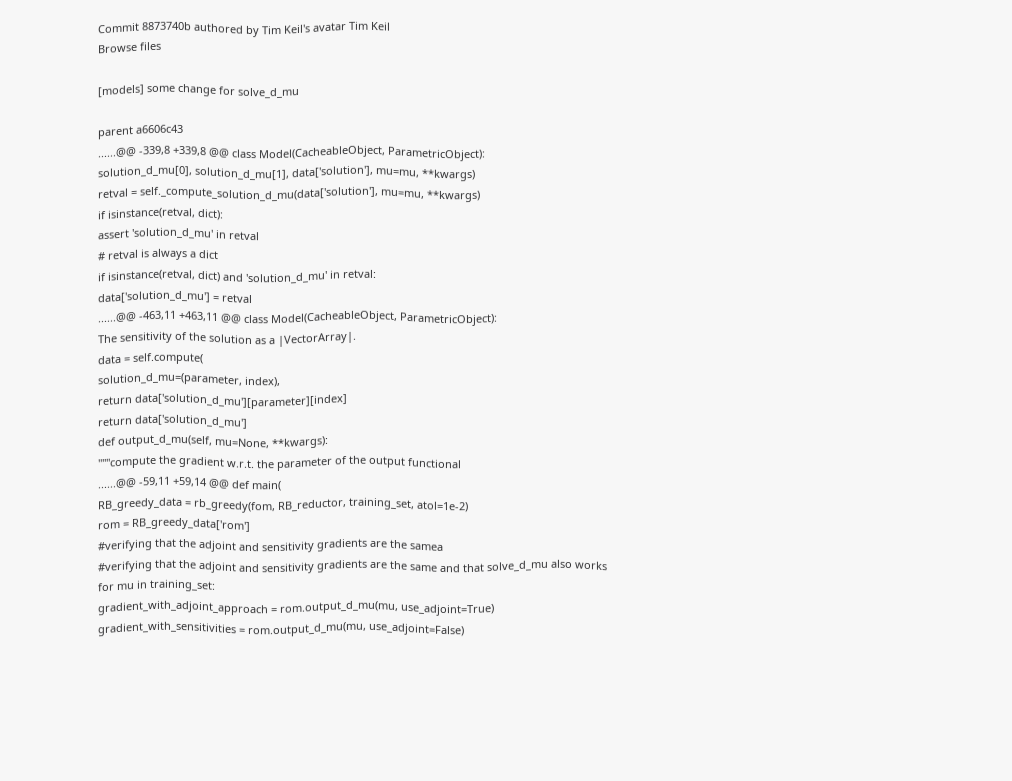Commit 8873740b authored by Tim Keil's avatar Tim Keil
Browse files

[models] some change for solve_d_mu

parent a6606c43
......@@ -339,8 +339,8 @@ class Model(CacheableObject, ParametricObject):
solution_d_mu[0], solution_d_mu[1], data['solution'], mu=mu, **kwargs)
retval = self._compute_solution_d_mu(data['solution'], mu=mu, **kwargs)
if isinstance(retval, dict):
assert 'solution_d_mu' in retval
# retval is always a dict
if isinstance(retval, dict) and 'solution_d_mu' in retval:
data['solution_d_mu'] = retval
......@@ -463,11 +463,11 @@ class Model(CacheableObject, ParametricObject):
The sensitivity of the solution as a |VectorArray|.
data = self.compute(
solution_d_mu=(parameter, index),
return data['solution_d_mu'][parameter][index]
return data['solution_d_mu']
def output_d_mu(self, mu=None, **kwargs):
"""compute the gradient w.r.t. the parameter of the output functional
......@@ -59,11 +59,14 @@ def main(
RB_greedy_data = rb_greedy(fom, RB_reductor, training_set, atol=1e-2)
rom = RB_greedy_data['rom']
#verifying that the adjoint and sensitivity gradients are the samea
#verifying that the adjoint and sensitivity gradients are the same and that solve_d_mu also works
for mu in training_set:
gradient_with_adjoint_approach = rom.output_d_mu(mu, use_adjoint=True)
gradient_with_sensitivities = rom.output_d_mu(mu, use_adjoint=False)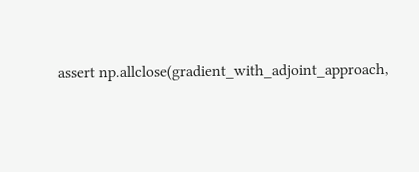assert np.allclose(gradient_with_adjoint_approach,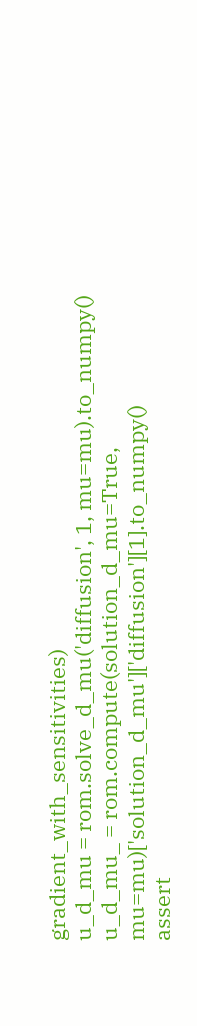gradient_with_sensitivities)
u_d_mu = rom.solve_d_mu('diffusion', 1, mu=mu).to_numpy()
u_d_mu_ = rom.compute(solution_d_mu=True, mu=mu)['solution_d_mu']['diffusion'][1].to_numpy()
assert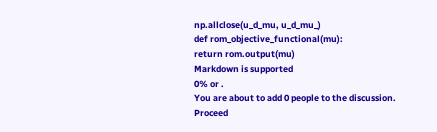np.allclose(u_d_mu, u_d_mu_)
def rom_objective_functional(mu):
return rom.output(mu)
Markdown is supported
0% or .
You are about to add 0 people to the discussion. Proceed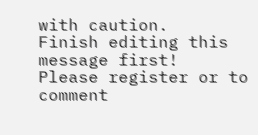with caution.
Finish editing this message first!
Please register or to comment